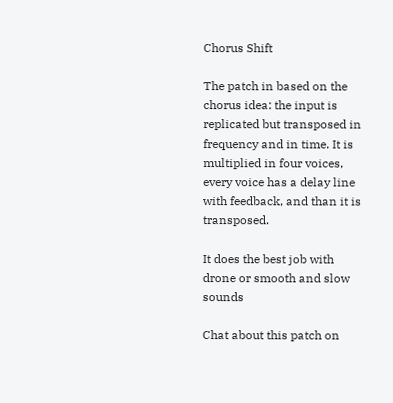Chorus Shift

The patch in based on the chorus idea: the input is replicated but transposed in frequency and in time. It is multiplied in four voices, every voice has a delay line with feedback, and than it is transposed.

It does the best job with drone or smooth and slow sounds

Chat about this patch on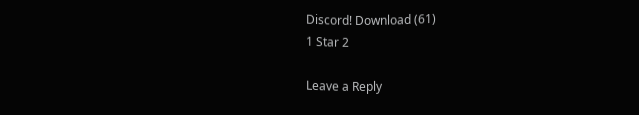Discord! Download (61)
1 Star 2

Leave a Reply